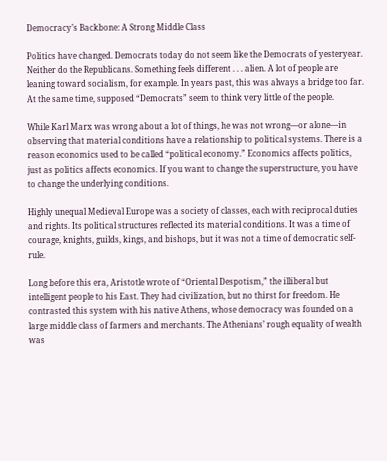Democracy’s Backbone: A Strong Middle Class

Politics have changed. Democrats today do not seem like the Democrats of yesteryear. Neither do the Republicans. Something feels different . . . alien. A lot of people are leaning toward socialism, for example. In years past, this was always a bridge too far. At the same time, supposed “Democrats” seem to think very little of the people.

While Karl Marx was wrong about a lot of things, he was not wrong—or alone—in observing that material conditions have a relationship to political systems. There is a reason economics used to be called “political economy.” Economics affects politics, just as politics affects economics. If you want to change the superstructure, you have to change the underlying conditions.

Highly unequal Medieval Europe was a society of classes, each with reciprocal duties and rights. Its political structures reflected its material conditions. It was a time of courage, knights, guilds, kings, and bishops, but it was not a time of democratic self-rule.

Long before this era, Aristotle wrote of “Oriental Despotism,” the illiberal but intelligent people to his East. They had civilization, but no thirst for freedom. He contrasted this system with his native Athens, whose democracy was founded on a large middle class of farmers and merchants. The Athenians’ rough equality of wealth was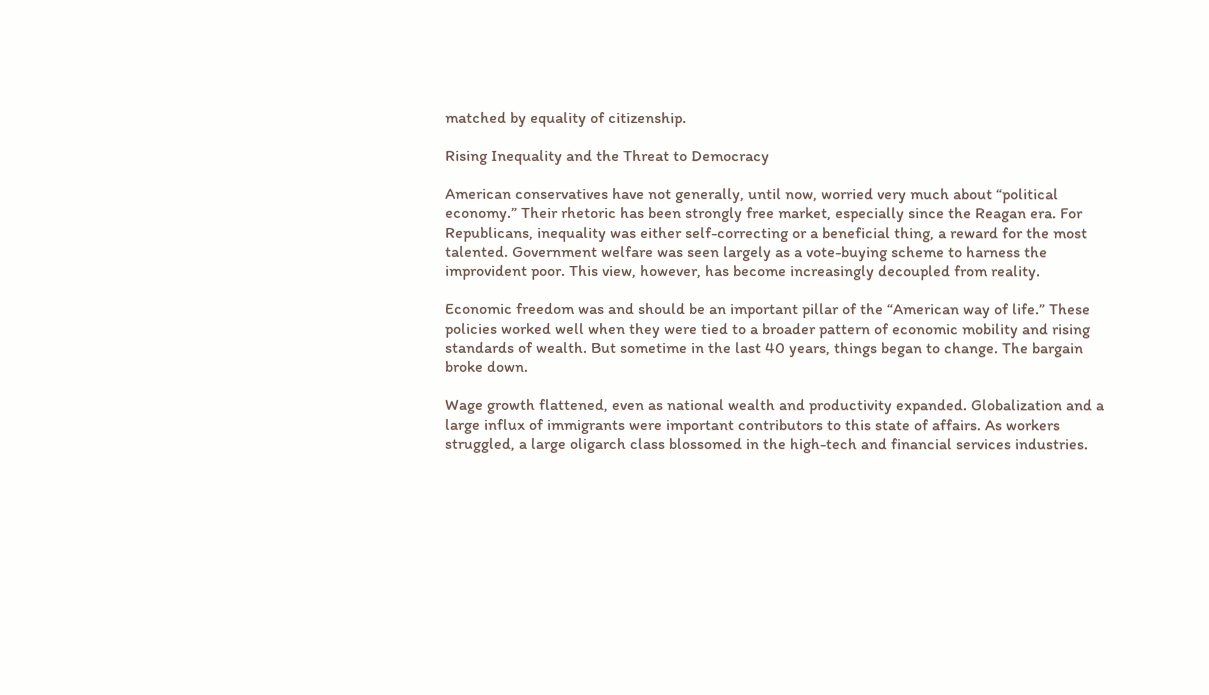matched by equality of citizenship.

Rising Inequality and the Threat to Democracy

American conservatives have not generally, until now, worried very much about “political economy.” Their rhetoric has been strongly free market, especially since the Reagan era. For Republicans, inequality was either self-correcting or a beneficial thing, a reward for the most talented. Government welfare was seen largely as a vote-buying scheme to harness the improvident poor. This view, however, has become increasingly decoupled from reality.

Economic freedom was and should be an important pillar of the “American way of life.” These policies worked well when they were tied to a broader pattern of economic mobility and rising standards of wealth. But sometime in the last 40 years, things began to change. The bargain broke down.

Wage growth flattened, even as national wealth and productivity expanded. Globalization and a large influx of immigrants were important contributors to this state of affairs. As workers struggled, a large oligarch class blossomed in the high-tech and financial services industries.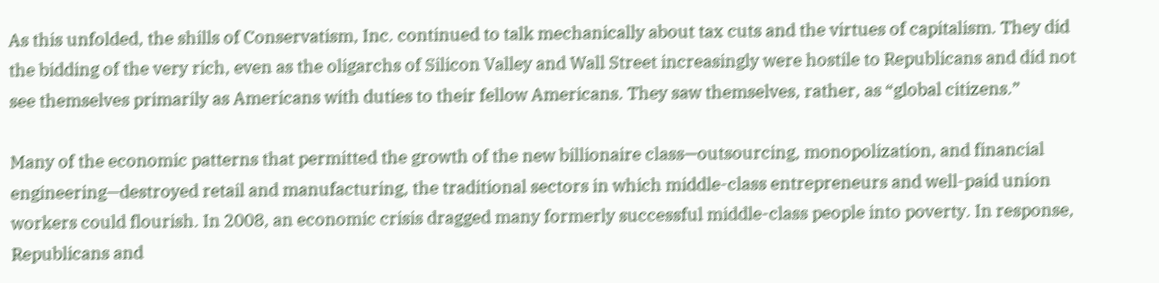As this unfolded, the shills of Conservatism, Inc. continued to talk mechanically about tax cuts and the virtues of capitalism. They did the bidding of the very rich, even as the oligarchs of Silicon Valley and Wall Street increasingly were hostile to Republicans and did not see themselves primarily as Americans with duties to their fellow Americans. They saw themselves, rather, as “global citizens.”

Many of the economic patterns that permitted the growth of the new billionaire class—outsourcing, monopolization, and financial engineering—destroyed retail and manufacturing, the traditional sectors in which middle-class entrepreneurs and well-paid union workers could flourish. In 2008, an economic crisis dragged many formerly successful middle-class people into poverty. In response, Republicans and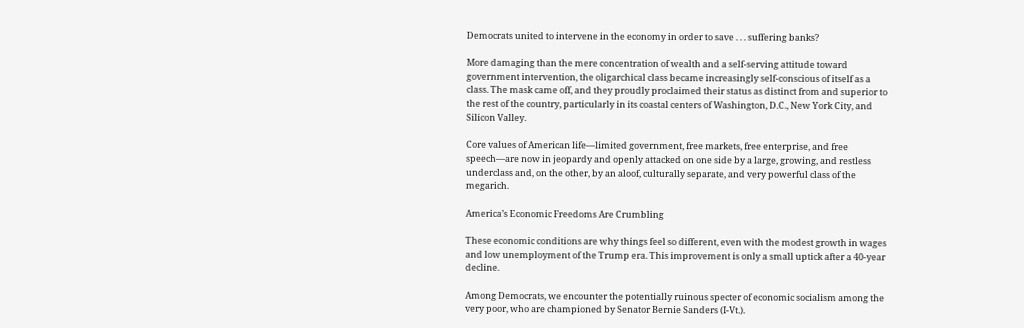Democrats united to intervene in the economy in order to save . . . suffering banks?

More damaging than the mere concentration of wealth and a self-serving attitude toward government intervention, the oligarchical class became increasingly self-conscious of itself as a class. The mask came off, and they proudly proclaimed their status as distinct from and superior to the rest of the country, particularly in its coastal centers of Washington, D.C., New York City, and Silicon Valley.

Core values of American life—limited government, free markets, free enterprise, and free speech—are now in jeopardy and openly attacked on one side by a large, growing, and restless underclass and, on the other, by an aloof, culturally separate, and very powerful class of the megarich.

America’s Economic Freedoms Are Crumbling

These economic conditions are why things feel so different, even with the modest growth in wages and low unemployment of the Trump era. This improvement is only a small uptick after a 40-year decline.

Among Democrats, we encounter the potentially ruinous specter of economic socialism among the very poor, who are championed by Senator Bernie Sanders (I-Vt.).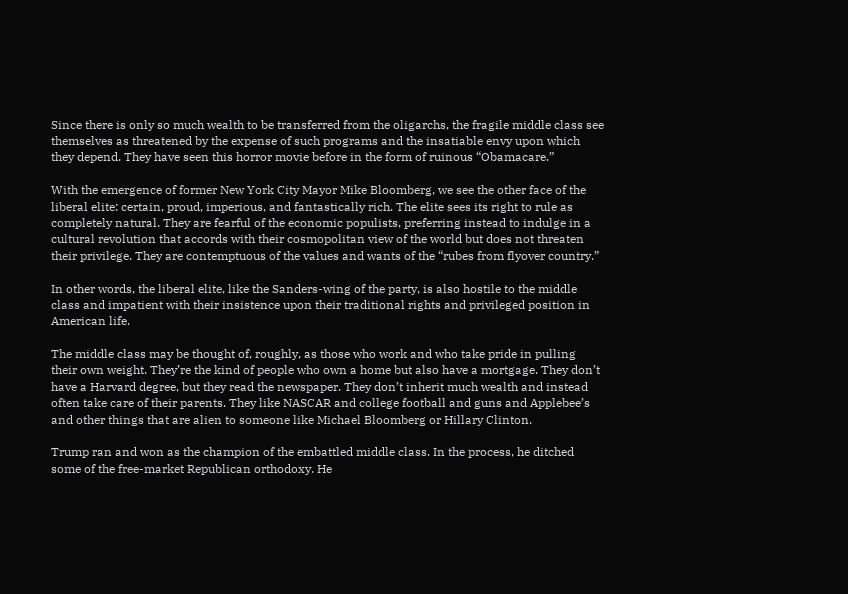Since there is only so much wealth to be transferred from the oligarchs, the fragile middle class see themselves as threatened by the expense of such programs and the insatiable envy upon which they depend. They have seen this horror movie before in the form of ruinous “Obamacare.”

With the emergence of former New York City Mayor Mike Bloomberg, we see the other face of the liberal elite: certain, proud, imperious, and fantastically rich. The elite sees its right to rule as completely natural. They are fearful of the economic populists, preferring instead to indulge in a cultural revolution that accords with their cosmopolitan view of the world but does not threaten their privilege. They are contemptuous of the values and wants of the “rubes from flyover country.”

In other words, the liberal elite, like the Sanders-wing of the party, is also hostile to the middle class and impatient with their insistence upon their traditional rights and privileged position in American life.

The middle class may be thought of, roughly, as those who work and who take pride in pulling their own weight. They’re the kind of people who own a home but also have a mortgage. They don’t have a Harvard degree, but they read the newspaper. They don’t inherit much wealth and instead often take care of their parents. They like NASCAR and college football and guns and Applebee’s and other things that are alien to someone like Michael Bloomberg or Hillary Clinton.

Trump ran and won as the champion of the embattled middle class. In the process, he ditched some of the free-market Republican orthodoxy. He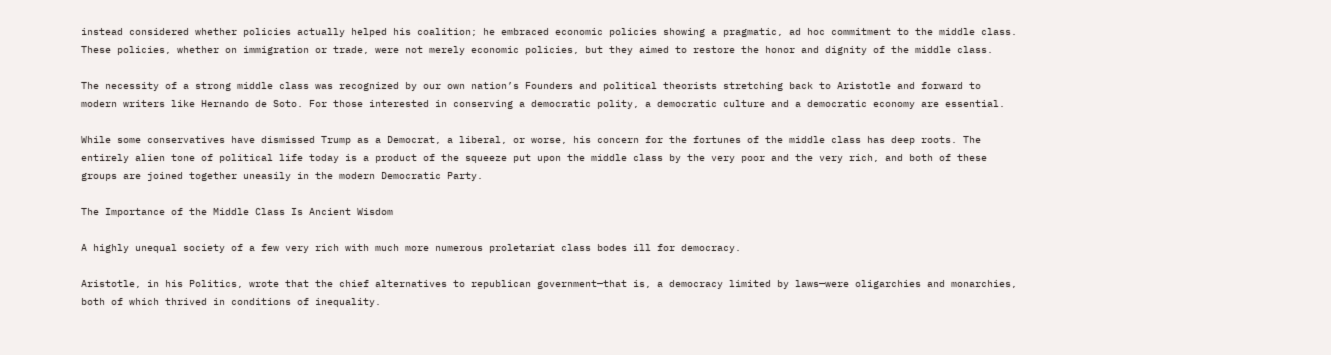instead considered whether policies actually helped his coalition; he embraced economic policies showing a pragmatic, ad hoc commitment to the middle class. These policies, whether on immigration or trade, were not merely economic policies, but they aimed to restore the honor and dignity of the middle class.

The necessity of a strong middle class was recognized by our own nation’s Founders and political theorists stretching back to Aristotle and forward to modern writers like Hernando de Soto. For those interested in conserving a democratic polity, a democratic culture and a democratic economy are essential.

While some conservatives have dismissed Trump as a Democrat, a liberal, or worse, his concern for the fortunes of the middle class has deep roots. The entirely alien tone of political life today is a product of the squeeze put upon the middle class by the very poor and the very rich, and both of these groups are joined together uneasily in the modern Democratic Party.

The Importance of the Middle Class Is Ancient Wisdom

A highly unequal society of a few very rich with much more numerous proletariat class bodes ill for democracy.

Aristotle, in his Politics, wrote that the chief alternatives to republican government—that is, a democracy limited by laws—were oligarchies and monarchies, both of which thrived in conditions of inequality.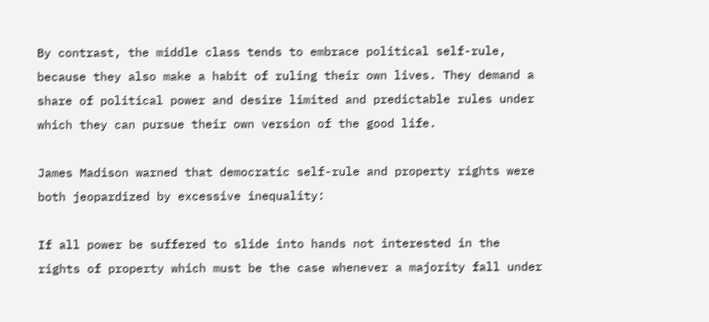By contrast, the middle class tends to embrace political self-rule, because they also make a habit of ruling their own lives. They demand a share of political power and desire limited and predictable rules under which they can pursue their own version of the good life.

James Madison warned that democratic self-rule and property rights were both jeopardized by excessive inequality:

If all power be suffered to slide into hands not interested in the rights of property which must be the case whenever a majority fall under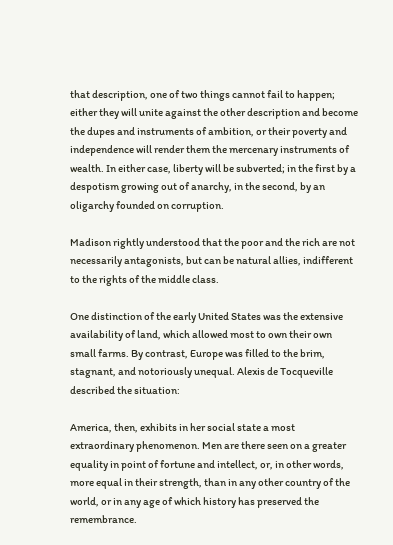that description, one of two things cannot fail to happen; either they will unite against the other description and become the dupes and instruments of ambition, or their poverty and independence will render them the mercenary instruments of wealth. In either case, liberty will be subverted; in the first by a despotism growing out of anarchy, in the second, by an oligarchy founded on corruption.

Madison rightly understood that the poor and the rich are not necessarily antagonists, but can be natural allies, indifferent to the rights of the middle class.

One distinction of the early United States was the extensive availability of land, which allowed most to own their own small farms. By contrast, Europe was filled to the brim, stagnant, and notoriously unequal. Alexis de Tocqueville described the situation:

America, then, exhibits in her social state a most extraordinary phenomenon. Men are there seen on a greater equality in point of fortune and intellect, or, in other words, more equal in their strength, than in any other country of the world, or in any age of which history has preserved the remembrance.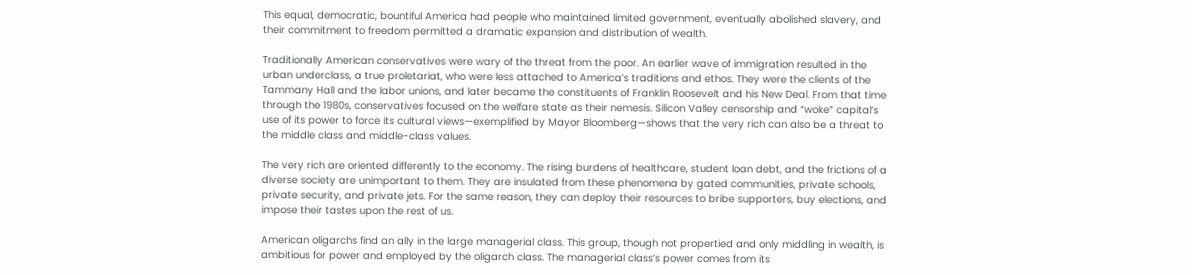This equal, democratic, bountiful America had people who maintained limited government, eventually abolished slavery, and their commitment to freedom permitted a dramatic expansion and distribution of wealth.

Traditionally American conservatives were wary of the threat from the poor. An earlier wave of immigration resulted in the urban underclass, a true proletariat, who were less attached to America’s traditions and ethos. They were the clients of the Tammany Hall and the labor unions, and later became the constituents of Franklin Roosevelt and his New Deal. From that time through the 1980s, conservatives focused on the welfare state as their nemesis. Silicon Valley censorship and “woke” capital’s use of its power to force its cultural views—exemplified by Mayor Bloomberg—shows that the very rich can also be a threat to the middle class and middle-class values.

The very rich are oriented differently to the economy. The rising burdens of healthcare, student loan debt, and the frictions of a diverse society are unimportant to them. They are insulated from these phenomena by gated communities, private schools, private security, and private jets. For the same reason, they can deploy their resources to bribe supporters, buy elections, and impose their tastes upon the rest of us.

American oligarchs find an ally in the large managerial class. This group, though not propertied and only middling in wealth, is ambitious for power and employed by the oligarch class. The managerial class’s power comes from its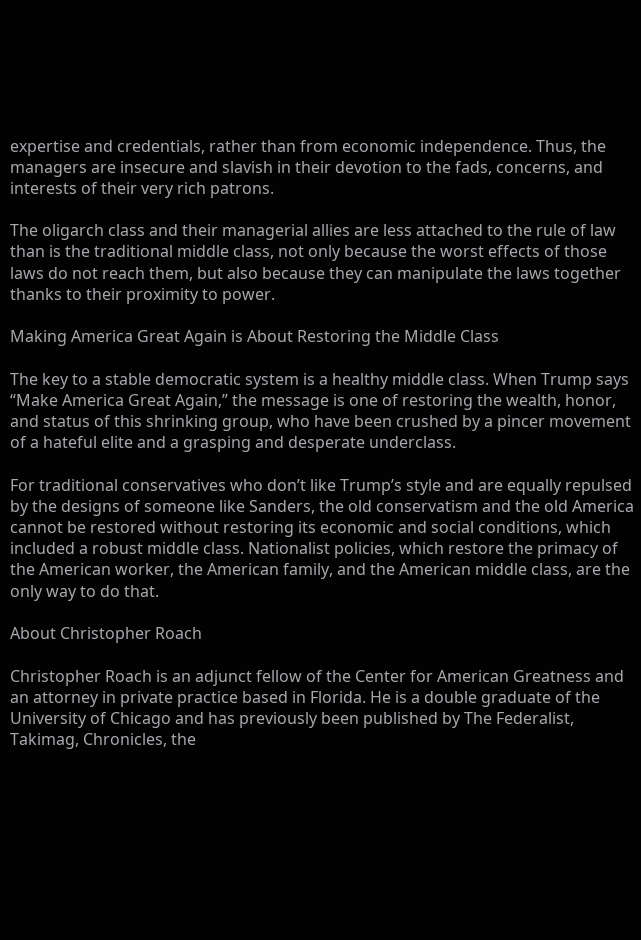expertise and credentials, rather than from economic independence. Thus, the managers are insecure and slavish in their devotion to the fads, concerns, and interests of their very rich patrons.

The oligarch class and their managerial allies are less attached to the rule of law than is the traditional middle class, not only because the worst effects of those laws do not reach them, but also because they can manipulate the laws together thanks to their proximity to power.

Making America Great Again is About Restoring the Middle Class

The key to a stable democratic system is a healthy middle class. When Trump says “Make America Great Again,” the message is one of restoring the wealth, honor, and status of this shrinking group, who have been crushed by a pincer movement of a hateful elite and a grasping and desperate underclass.

For traditional conservatives who don’t like Trump’s style and are equally repulsed by the designs of someone like Sanders, the old conservatism and the old America cannot be restored without restoring its economic and social conditions, which included a robust middle class. Nationalist policies, which restore the primacy of the American worker, the American family, and the American middle class, are the only way to do that.

About Christopher Roach

Christopher Roach is an adjunct fellow of the Center for American Greatness and an attorney in private practice based in Florida. He is a double graduate of the University of Chicago and has previously been published by The Federalist, Takimag, Chronicles, the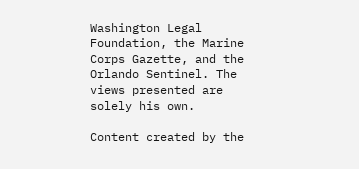Washington Legal Foundation, the Marine Corps Gazette, and the Orlando Sentinel. The views presented are solely his own.

Content created by the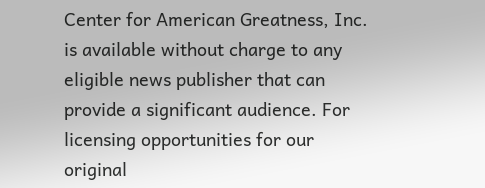Center for American Greatness, Inc. is available without charge to any eligible news publisher that can provide a significant audience. For licensing opportunities for our original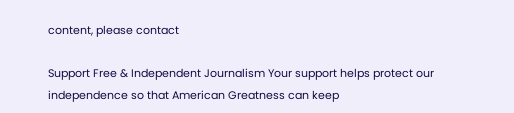content, please contact

Support Free & Independent Journalism Your support helps protect our independence so that American Greatness can keep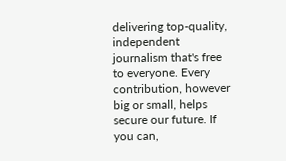delivering top-quality, independent journalism that's free to everyone. Every contribution, however big or small, helps secure our future. If you can,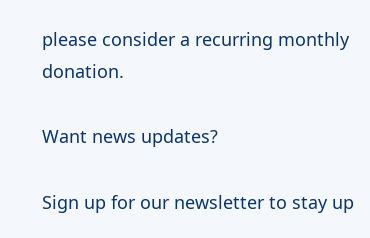please consider a recurring monthly donation.

Want news updates?

Sign up for our newsletter to stay up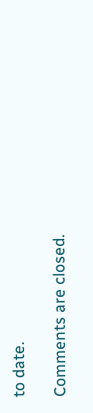to date.

Comments are closed.